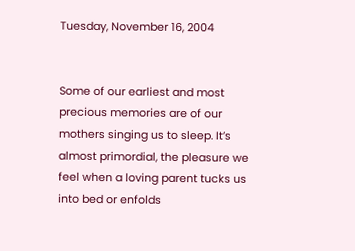Tuesday, November 16, 2004


Some of our earliest and most precious memories are of our mothers singing us to sleep. It’s almost primordial, the pleasure we feel when a loving parent tucks us into bed or enfolds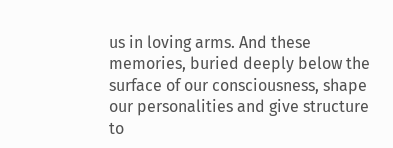us in loving arms. And these memories, buried deeply below the surface of our consciousness, shape our personalities and give structure to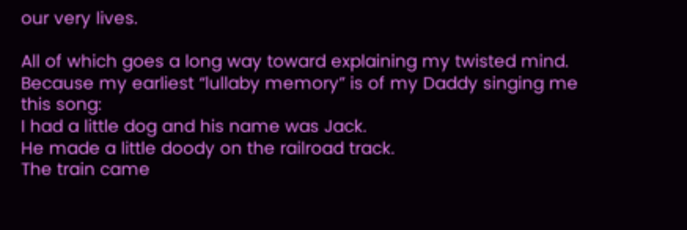our very lives.

All of which goes a long way toward explaining my twisted mind. Because my earliest “lullaby memory” is of my Daddy singing me this song:
I had a little dog and his name was Jack.
He made a little doody on the railroad track.
The train came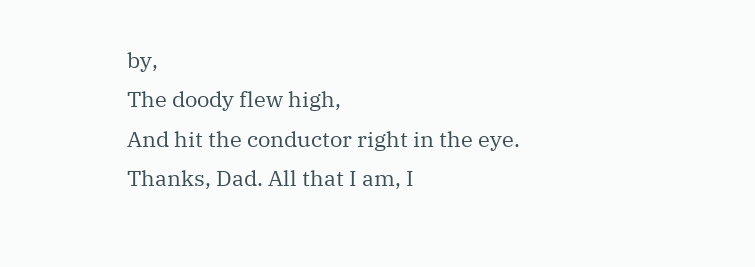by,
The doody flew high,
And hit the conductor right in the eye.
Thanks, Dad. All that I am, I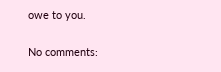owe to you.

No comments: